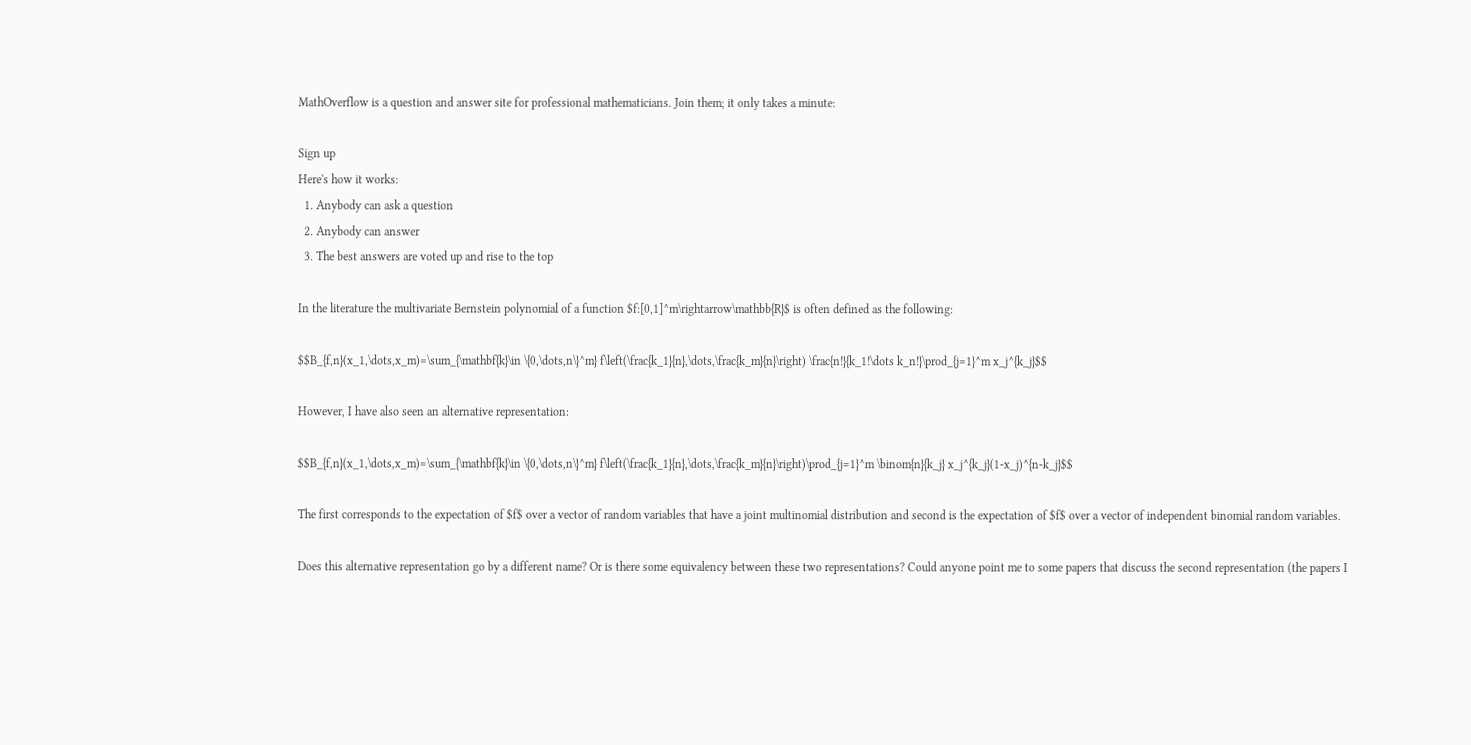MathOverflow is a question and answer site for professional mathematicians. Join them; it only takes a minute:

Sign up
Here's how it works:
  1. Anybody can ask a question
  2. Anybody can answer
  3. The best answers are voted up and rise to the top

In the literature the multivariate Bernstein polynomial of a function $f:[0,1]^m\rightarrow\mathbb{R}$ is often defined as the following:

$$B_{f,n}(x_1,\dots,x_m)=\sum_{\mathbf{k}\in \{0,\dots,n\}^m} f\left(\frac{k_1}{n},\dots,\frac{k_m}{n}\right) \frac{n!}{k_1!\dots k_n!}\prod_{j=1}^m x_j^{k_j}$$

However, I have also seen an alternative representation:

$$B_{f,n}(x_1,\dots,x_m)=\sum_{\mathbf{k}\in \{0,\dots,n\}^m} f\left(\frac{k_1}{n},\dots,\frac{k_m}{n}\right)\prod_{j=1}^m \binom{n}{k_j} x_j^{k_j}(1-x_j)^{n-k_j}$$

The first corresponds to the expectation of $f$ over a vector of random variables that have a joint multinomial distribution and second is the expectation of $f$ over a vector of independent binomial random variables.

Does this alternative representation go by a different name? Or is there some equivalency between these two representations? Could anyone point me to some papers that discuss the second representation (the papers I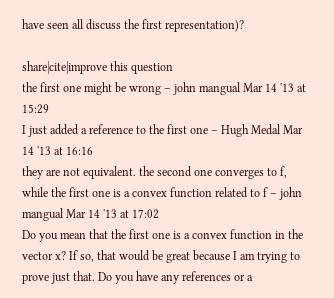have seen all discuss the first representation)?

share|cite|improve this question
the first one might be wrong – john mangual Mar 14 '13 at 15:29
I just added a reference to the first one – Hugh Medal Mar 14 '13 at 16:16
they are not equivalent. the second one converges to f, while the first one is a convex function related to f – john mangual Mar 14 '13 at 17:02
Do you mean that the first one is a convex function in the vector x? If so, that would be great because I am trying to prove just that. Do you have any references or a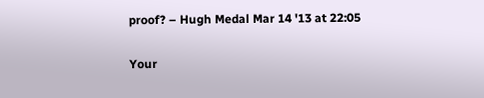proof? – Hugh Medal Mar 14 '13 at 22:05

Your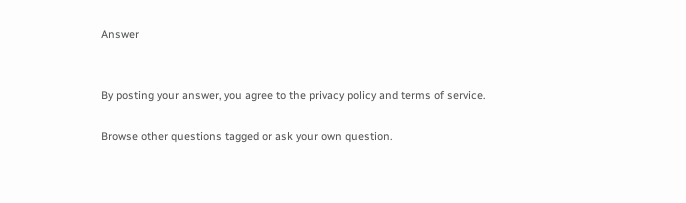Answer


By posting your answer, you agree to the privacy policy and terms of service.

Browse other questions tagged or ask your own question.